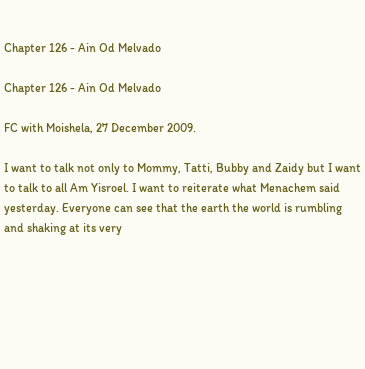Chapter 126 - Ain Od Melvado

Chapter 126 - Ain Od Melvado

FC with Moishela, 27 December 2009.

I want to talk not only to Mommy, Tatti, Bubby and Zaidy but I want to talk to all Am Yisroel. I want to reiterate what Menachem said yesterday. Everyone can see that the earth the world is rumbling and shaking at its very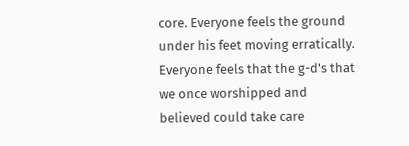core. Everyone feels the ground under his feet moving erratically. Everyone feels that the g-d's that we once worshipped and believed could take care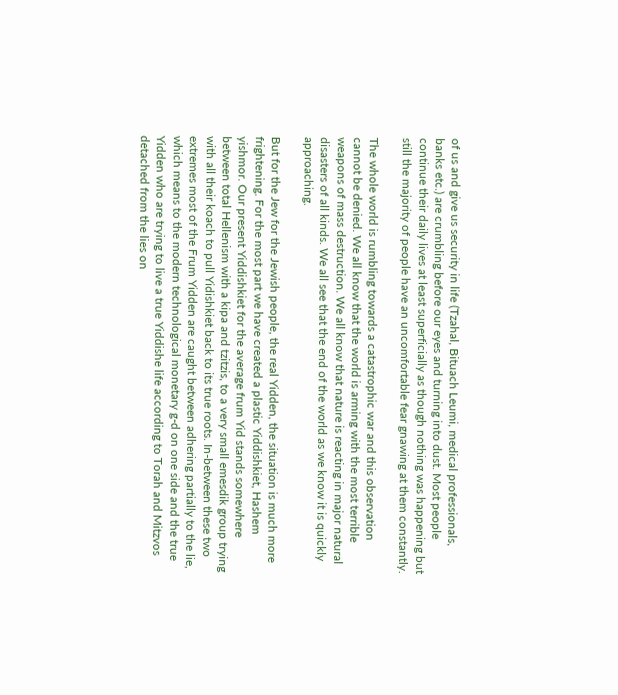of us and give us security in life (Tzahal, Bituach Leumi, medical professionals, banks etc.) are crumbling before our eyes and turning into dust. Most people continue their daily lives at least superficially as though nothing was happening but still the majority of people have an uncomfortable fear gnawing at them constantly.

The whole world is rumbling towards a catastrophic war and this observation cannot be denied. We all know that the world is arming with the most terrible weapons of mass destruction. We all know that nature is reacting in major natural disasters of all kinds. We all see that the end of the world as we know it is quickly approaching.

But for the Jew for the Jewish people, the real Yidden, the situation is much more frightening. For the most part we have created a plastic Yiddishkiet, Hashem yishmor. Our present Yiddishkiet for the average frum Yid stands somewhere between total Hellenism with a kipa and tzitzis, to a very small emesdik group trying with all their koach to pull Yidishkiet back to its true roots. In-between these two extremes most of the Frum Yidden are caught between adhering partially to the lie, which means to the modern technological monetary g-d on one side and the true Yidden who are trying to live a true Yiddishe life according to Torah and Mitzvos detached from the lies on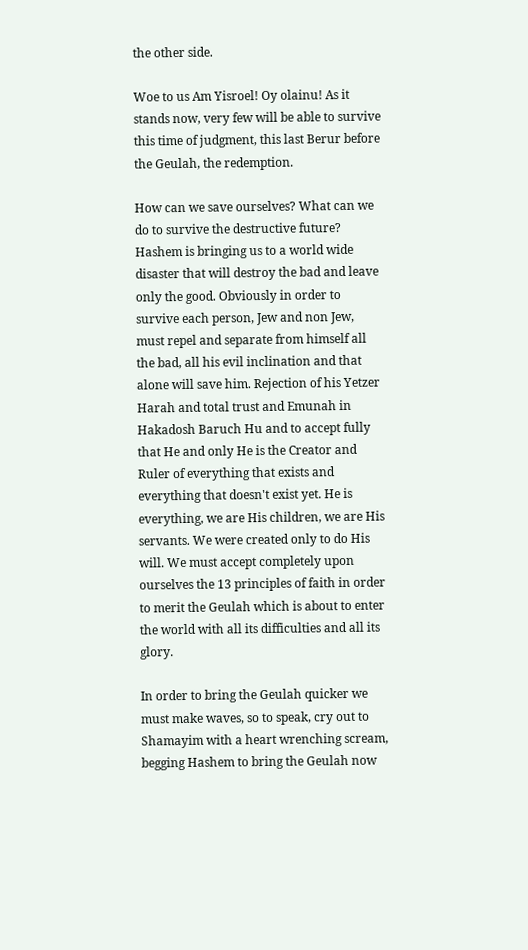the other side.

Woe to us Am Yisroel! Oy olainu! As it stands now, very few will be able to survive this time of judgment, this last Berur before the Geulah, the redemption.

How can we save ourselves? What can we do to survive the destructive future?
Hashem is bringing us to a world wide disaster that will destroy the bad and leave only the good. Obviously in order to survive each person, Jew and non Jew, must repel and separate from himself all the bad, all his evil inclination and that alone will save him. Rejection of his Yetzer Harah and total trust and Emunah in Hakadosh Baruch Hu and to accept fully that He and only He is the Creator and Ruler of everything that exists and everything that doesn't exist yet. He is everything, we are His children, we are His servants. We were created only to do His will. We must accept completely upon ourselves the 13 principles of faith in order to merit the Geulah which is about to enter the world with all its difficulties and all its glory.

In order to bring the Geulah quicker we must make waves, so to speak, cry out to Shamayim with a heart wrenching scream, begging Hashem to bring the Geulah now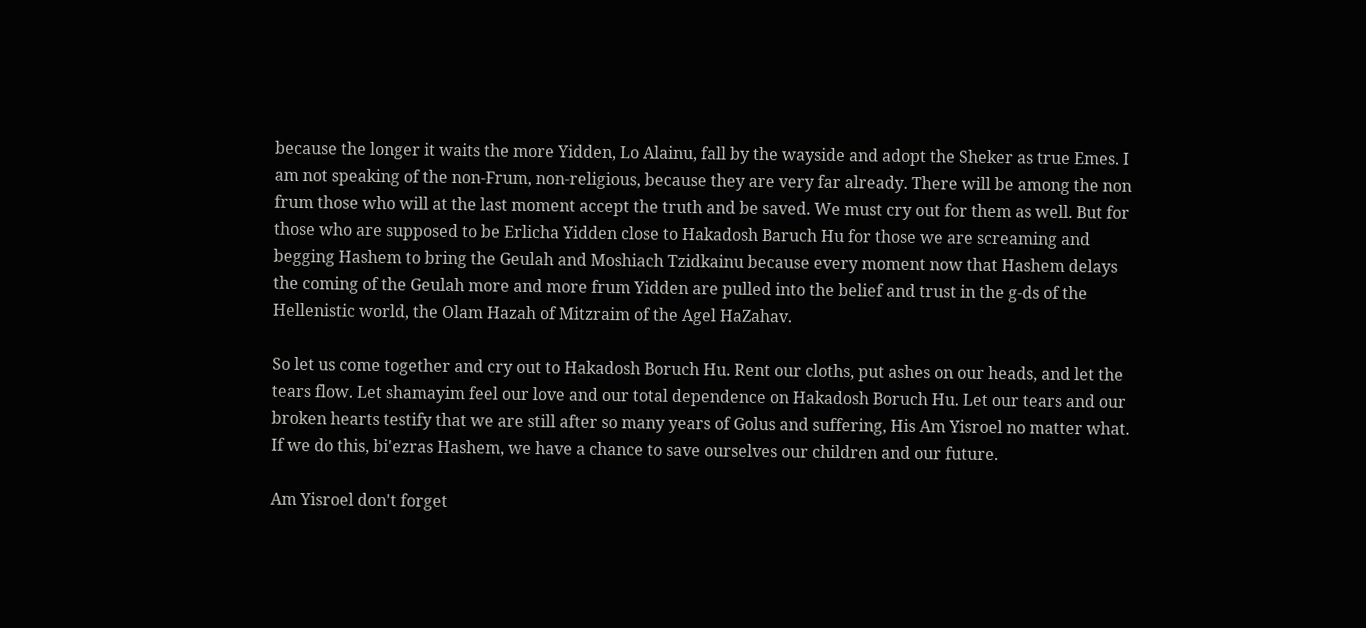because the longer it waits the more Yidden, Lo Alainu, fall by the wayside and adopt the Sheker as true Emes. I am not speaking of the non-Frum, non-religious, because they are very far already. There will be among the non frum those who will at the last moment accept the truth and be saved. We must cry out for them as well. But for those who are supposed to be Erlicha Yidden close to Hakadosh Baruch Hu for those we are screaming and begging Hashem to bring the Geulah and Moshiach Tzidkainu because every moment now that Hashem delays the coming of the Geulah more and more frum Yidden are pulled into the belief and trust in the g-ds of the Hellenistic world, the Olam Hazah of Mitzraim of the Agel HaZahav.

So let us come together and cry out to Hakadosh Boruch Hu. Rent our cloths, put ashes on our heads, and let the tears flow. Let shamayim feel our love and our total dependence on Hakadosh Boruch Hu. Let our tears and our broken hearts testify that we are still after so many years of Golus and suffering, His Am Yisroel no matter what. If we do this, bi'ezras Hashem, we have a chance to save ourselves our children and our future.

Am Yisroel don't forget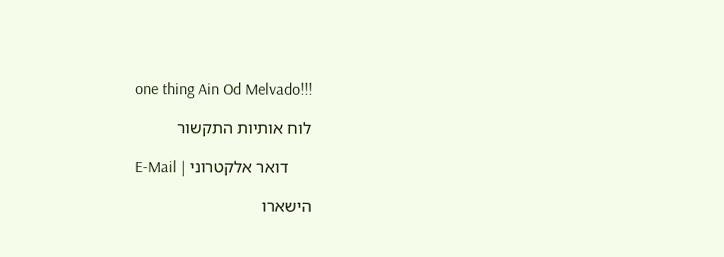one thing Ain Od Melvado!!!

לוח אותיות התקשור

E-Mail | דואר אלקטרוני

הישארו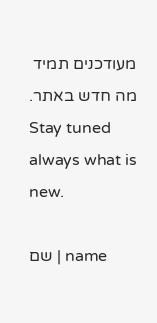מעודכנים תמיד מה חדש באתר.
Stay tuned always what is new.

שם | name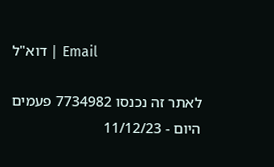דוא"ל | Email

לאתר זה נכנסו 7734982 פעמים
היום - 11/12/23